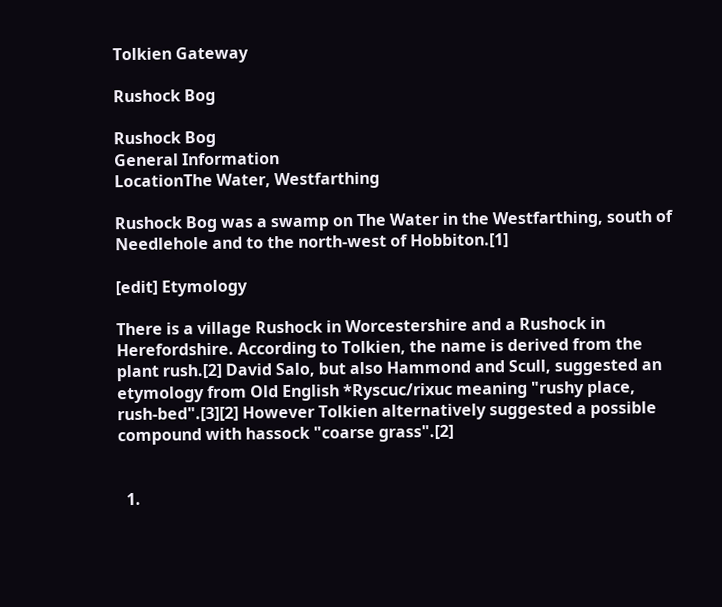Tolkien Gateway

Rushock Bog

Rushock Bog
General Information
LocationThe Water, Westfarthing

Rushock Bog was a swamp on The Water in the Westfarthing, south of Needlehole and to the north-west of Hobbiton.[1]

[edit] Etymology

There is a village Rushock in Worcestershire and a Rushock in Herefordshire. According to Tolkien, the name is derived from the plant rush.[2] David Salo, but also Hammond and Scull, suggested an etymology from Old English *Ryscuc/rixuc meaning "rushy place, rush-bed".[3][2] However Tolkien alternatively suggested a possible compound with hassock "coarse grass".[2]


  1.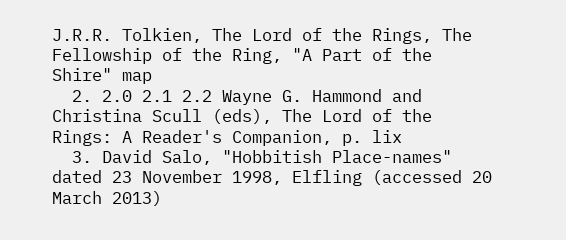J.R.R. Tolkien, The Lord of the Rings, The Fellowship of the Ring, "A Part of the Shire" map
  2. 2.0 2.1 2.2 Wayne G. Hammond and Christina Scull (eds), The Lord of the Rings: A Reader's Companion, p. lix
  3. David Salo, "Hobbitish Place-names" dated 23 November 1998, Elfling (accessed 20 March 2013)